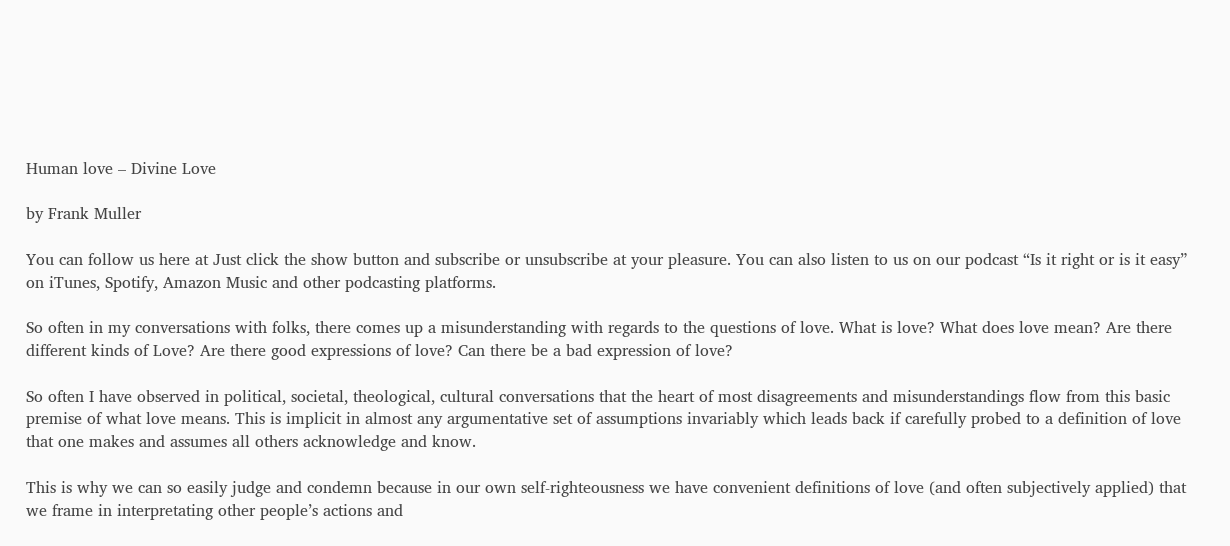Human love – Divine Love

by Frank Muller

You can follow us here at Just click the show button and subscribe or unsubscribe at your pleasure. You can also listen to us on our podcast “Is it right or is it easy” on iTunes, Spotify, Amazon Music and other podcasting platforms.

So often in my conversations with folks, there comes up a misunderstanding with regards to the questions of love. What is love? What does love mean? Are there different kinds of Love? Are there good expressions of love? Can there be a bad expression of love?

So often I have observed in political, societal, theological, cultural conversations that the heart of most disagreements and misunderstandings flow from this basic premise of what love means. This is implicit in almost any argumentative set of assumptions invariably which leads back if carefully probed to a definition of love that one makes and assumes all others acknowledge and know.

This is why we can so easily judge and condemn because in our own self-righteousness we have convenient definitions of love (and often subjectively applied) that we frame in interpretating other people’s actions and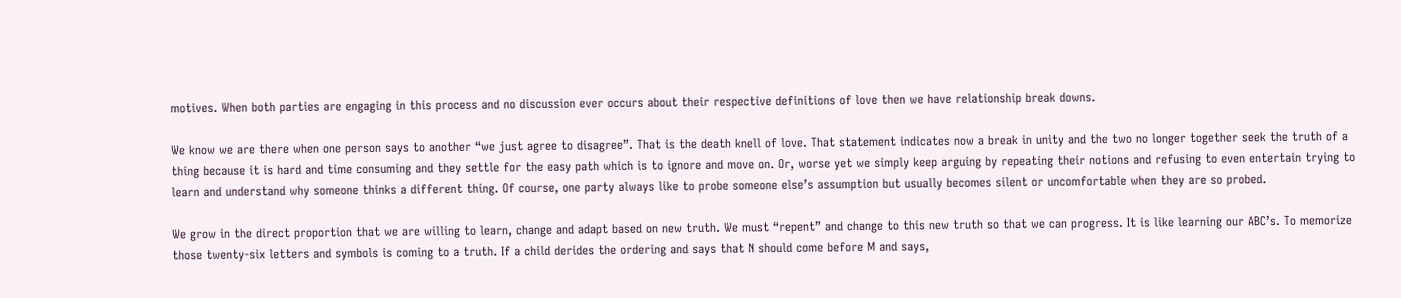motives. When both parties are engaging in this process and no discussion ever occurs about their respective definitions of love then we have relationship break downs.

We know we are there when one person says to another “we just agree to disagree”. That is the death knell of love. That statement indicates now a break in unity and the two no longer together seek the truth of a thing because it is hard and time consuming and they settle for the easy path which is to ignore and move on. Or, worse yet we simply keep arguing by repeating their notions and refusing to even entertain trying to learn and understand why someone thinks a different thing. Of course, one party always like to probe someone else’s assumption but usually becomes silent or uncomfortable when they are so probed.

We grow in the direct proportion that we are willing to learn, change and adapt based on new truth. We must “repent” and change to this new truth so that we can progress. It is like learning our ABC’s. To memorize those twenty-six letters and symbols is coming to a truth. If a child derides the ordering and says that N should come before M and says,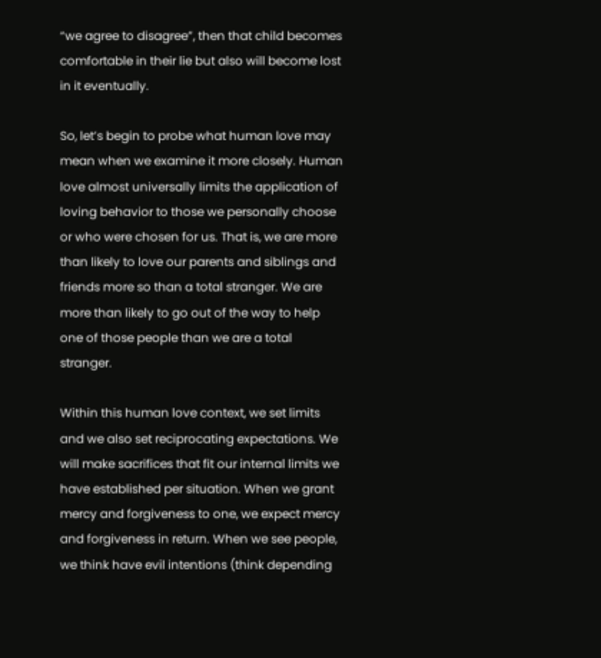“we agree to disagree”, then that child becomes comfortable in their lie but also will become lost in it eventually.

So, let’s begin to probe what human love may mean when we examine it more closely. Human love almost universally limits the application of loving behavior to those we personally choose or who were chosen for us. That is, we are more than likely to love our parents and siblings and friends more so than a total stranger. We are more than likely to go out of the way to help one of those people than we are a total stranger.

Within this human love context, we set limits and we also set reciprocating expectations. We will make sacrifices that fit our internal limits we have established per situation. When we grant mercy and forgiveness to one, we expect mercy and forgiveness in return. When we see people, we think have evil intentions (think depending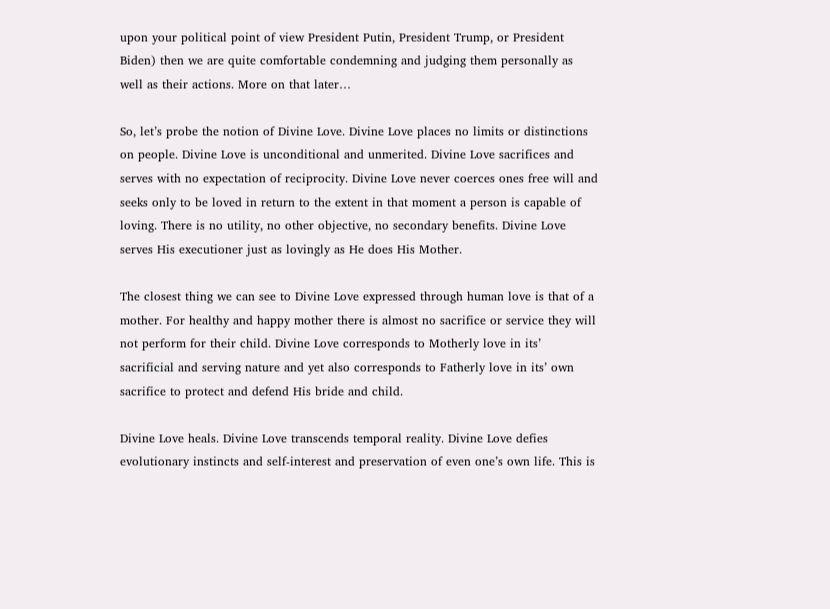upon your political point of view President Putin, President Trump, or President Biden) then we are quite comfortable condemning and judging them personally as well as their actions. More on that later…

So, let’s probe the notion of Divine Love. Divine Love places no limits or distinctions on people. Divine Love is unconditional and unmerited. Divine Love sacrifices and serves with no expectation of reciprocity. Divine Love never coerces ones free will and seeks only to be loved in return to the extent in that moment a person is capable of loving. There is no utility, no other objective, no secondary benefits. Divine Love serves His executioner just as lovingly as He does His Mother.

The closest thing we can see to Divine Love expressed through human love is that of a mother. For healthy and happy mother there is almost no sacrifice or service they will not perform for their child. Divine Love corresponds to Motherly love in its’ sacrificial and serving nature and yet also corresponds to Fatherly love in its’ own sacrifice to protect and defend His bride and child.

Divine Love heals. Divine Love transcends temporal reality. Divine Love defies evolutionary instincts and self-interest and preservation of even one’s own life. This is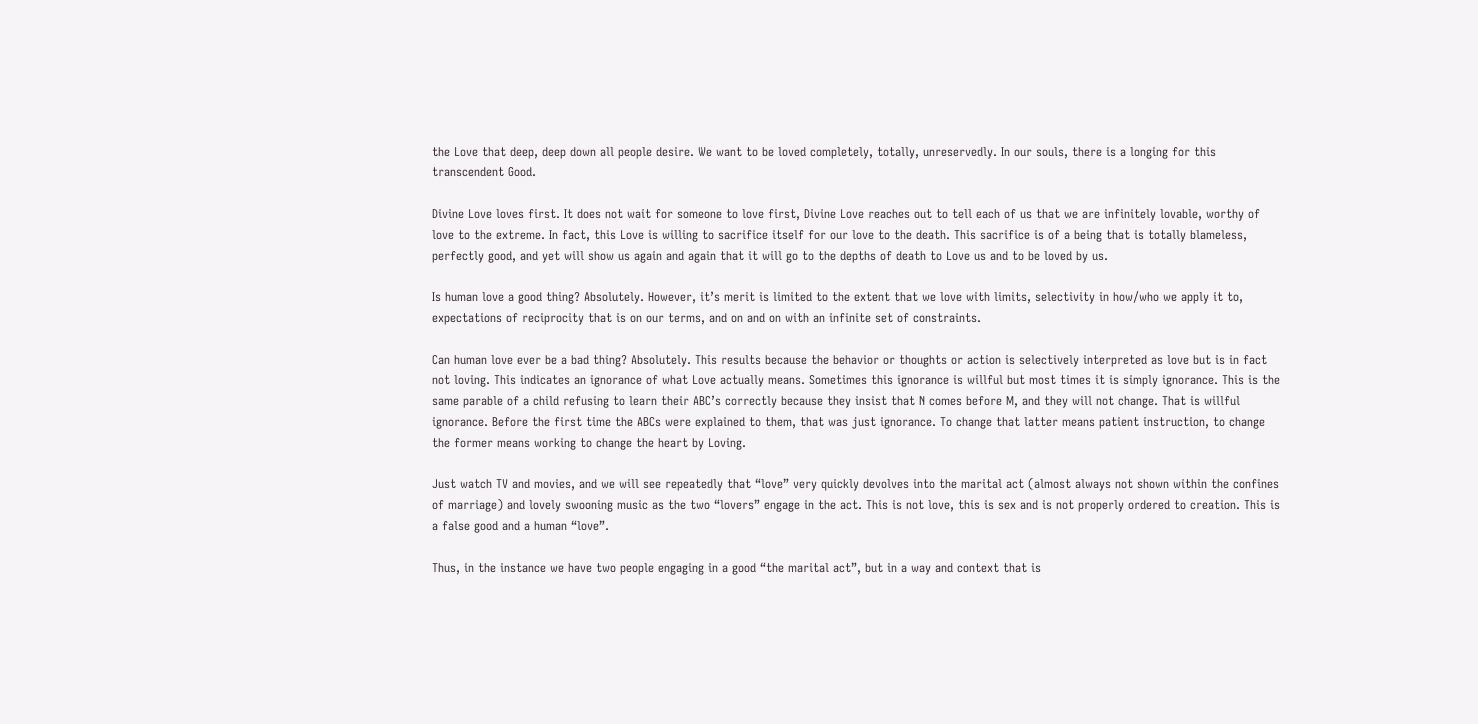the Love that deep, deep down all people desire. We want to be loved completely, totally, unreservedly. In our souls, there is a longing for this transcendent Good.

Divine Love loves first. It does not wait for someone to love first, Divine Love reaches out to tell each of us that we are infinitely lovable, worthy of love to the extreme. In fact, this Love is willing to sacrifice itself for our love to the death. This sacrifice is of a being that is totally blameless, perfectly good, and yet will show us again and again that it will go to the depths of death to Love us and to be loved by us.

Is human love a good thing? Absolutely. However, it’s merit is limited to the extent that we love with limits, selectivity in how/who we apply it to, expectations of reciprocity that is on our terms, and on and on with an infinite set of constraints.

Can human love ever be a bad thing? Absolutely. This results because the behavior or thoughts or action is selectively interpreted as love but is in fact not loving. This indicates an ignorance of what Love actually means. Sometimes this ignorance is willful but most times it is simply ignorance. This is the same parable of a child refusing to learn their ABC’s correctly because they insist that N comes before M, and they will not change. That is willful ignorance. Before the first time the ABCs were explained to them, that was just ignorance. To change that latter means patient instruction, to change the former means working to change the heart by Loving.

Just watch TV and movies, and we will see repeatedly that “love” very quickly devolves into the marital act (almost always not shown within the confines of marriage) and lovely swooning music as the two “lovers” engage in the act. This is not love, this is sex and is not properly ordered to creation. This is a false good and a human “love”.

Thus, in the instance we have two people engaging in a good “the marital act”, but in a way and context that is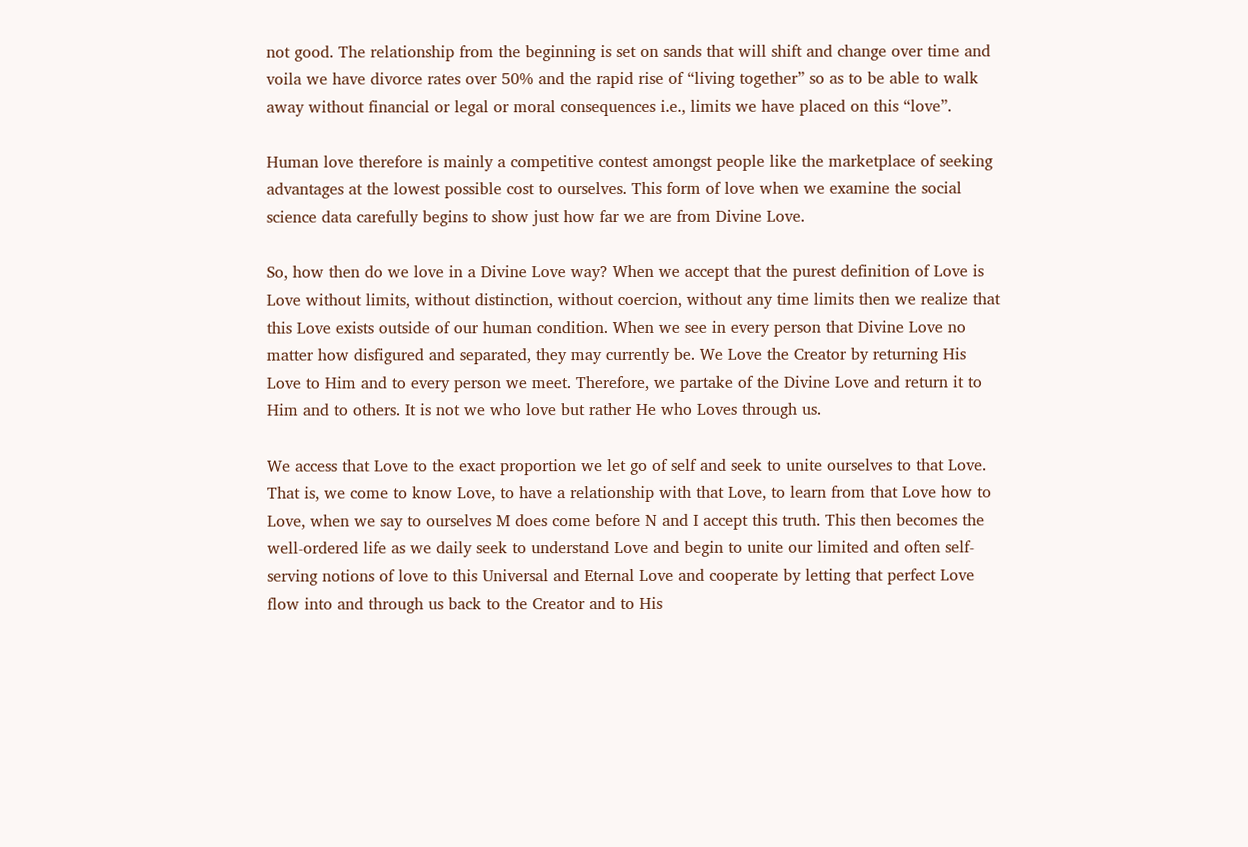not good. The relationship from the beginning is set on sands that will shift and change over time and voila we have divorce rates over 50% and the rapid rise of “living together” so as to be able to walk away without financial or legal or moral consequences i.e., limits we have placed on this “love”.

Human love therefore is mainly a competitive contest amongst people like the marketplace of seeking advantages at the lowest possible cost to ourselves. This form of love when we examine the social science data carefully begins to show just how far we are from Divine Love.

So, how then do we love in a Divine Love way? When we accept that the purest definition of Love is Love without limits, without distinction, without coercion, without any time limits then we realize that this Love exists outside of our human condition. When we see in every person that Divine Love no matter how disfigured and separated, they may currently be. We Love the Creator by returning His Love to Him and to every person we meet. Therefore, we partake of the Divine Love and return it to Him and to others. It is not we who love but rather He who Loves through us.

We access that Love to the exact proportion we let go of self and seek to unite ourselves to that Love. That is, we come to know Love, to have a relationship with that Love, to learn from that Love how to Love, when we say to ourselves M does come before N and I accept this truth. This then becomes the well-ordered life as we daily seek to understand Love and begin to unite our limited and often self-serving notions of love to this Universal and Eternal Love and cooperate by letting that perfect Love flow into and through us back to the Creator and to His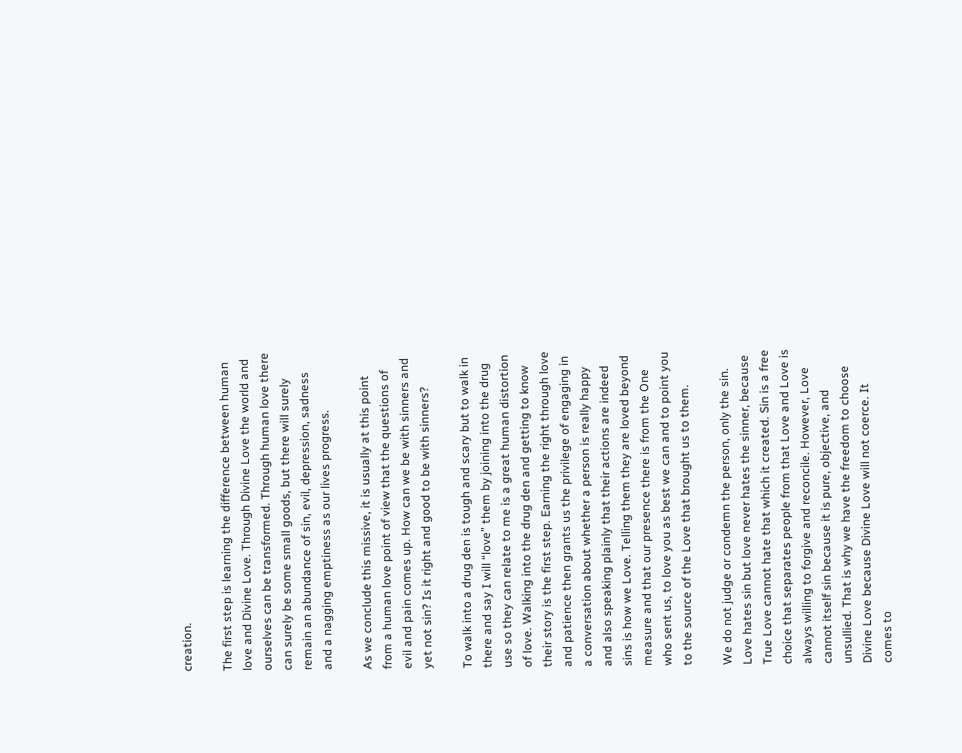creation.

The first step is learning the difference between human love and Divine Love. Through Divine Love the world and ourselves can be transformed. Through human love there can surely be some small goods, but there will surely remain an abundance of sin, evil, depression, sadness and a nagging emptiness as our lives progress.

As we conclude this missive, it is usually at this point from a human love point of view that the questions of evil and pain comes up. How can we be with sinners and yet not sin? Is it right and good to be with sinners?

To walk into a drug den is tough and scary but to walk in there and say I will “love” them by joining into the drug use so they can relate to me is a great human distortion of love. Walking into the drug den and getting to know their story is the first step. Earning the right through love and patience then grants us the privilege of engaging in a conversation about whether a person is really happy and also speaking plainly that their actions are indeed sins is how we Love. Telling them they are loved beyond measure and that our presence there is from the One who sent us, to love you as best we can and to point you to the source of the Love that brought us to them.

We do not judge or condemn the person, only the sin. Love hates sin but love never hates the sinner, because True Love cannot hate that which it created. Sin is a free choice that separates people from that Love and Love is always willing to forgive and reconcile. However, Love cannot itself sin because it is pure, objective, and unsullied. That is why we have the freedom to choose Divine Love because Divine Love will not coerce. It comes to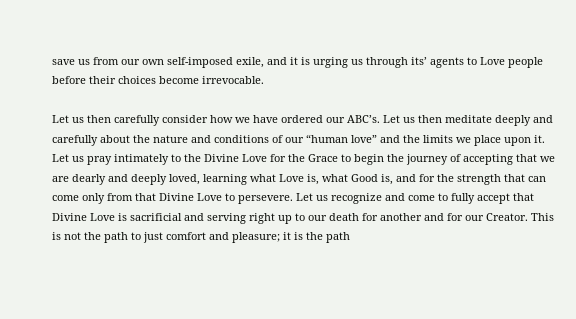save us from our own self-imposed exile, and it is urging us through its’ agents to Love people before their choices become irrevocable.

Let us then carefully consider how we have ordered our ABC’s. Let us then meditate deeply and carefully about the nature and conditions of our “human love” and the limits we place upon it. Let us pray intimately to the Divine Love for the Grace to begin the journey of accepting that we are dearly and deeply loved, learning what Love is, what Good is, and for the strength that can come only from that Divine Love to persevere. Let us recognize and come to fully accept that Divine Love is sacrificial and serving right up to our death for another and for our Creator. This is not the path to just comfort and pleasure; it is the path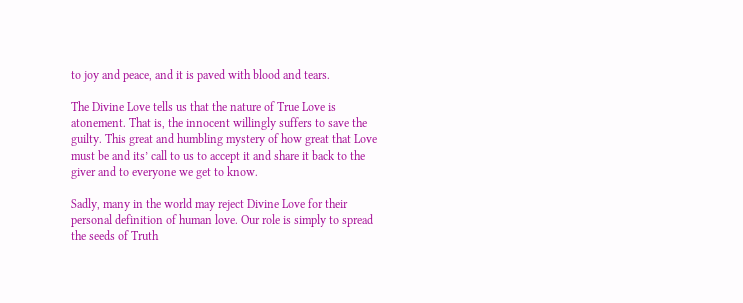to joy and peace, and it is paved with blood and tears.

The Divine Love tells us that the nature of True Love is atonement. That is, the innocent willingly suffers to save the guilty. This great and humbling mystery of how great that Love must be and its’ call to us to accept it and share it back to the giver and to everyone we get to know.

Sadly, many in the world may reject Divine Love for their personal definition of human love. Our role is simply to spread the seeds of Truth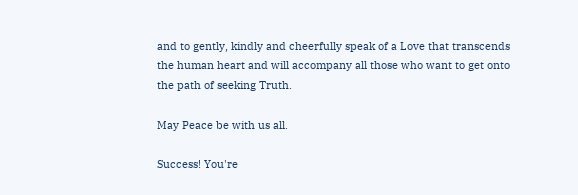and to gently, kindly and cheerfully speak of a Love that transcends the human heart and will accompany all those who want to get onto the path of seeking Truth.

May Peace be with us all.

Success! You're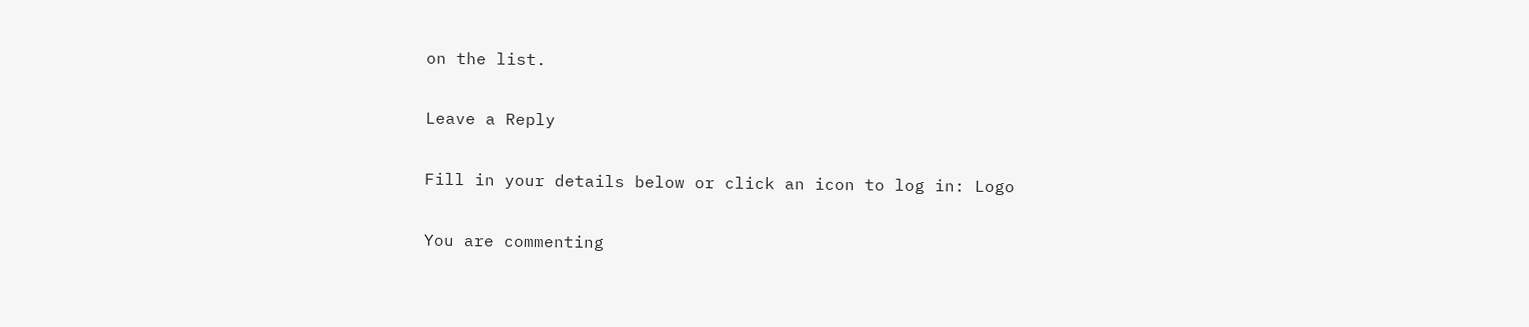on the list.

Leave a Reply

Fill in your details below or click an icon to log in: Logo

You are commenting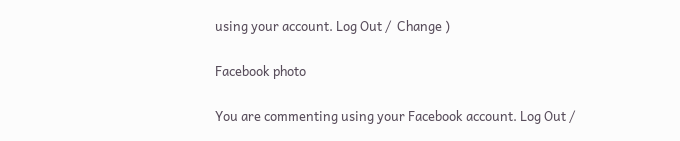using your account. Log Out /  Change )

Facebook photo

You are commenting using your Facebook account. Log Out /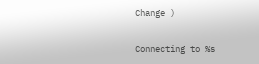Change )

Connecting to %s